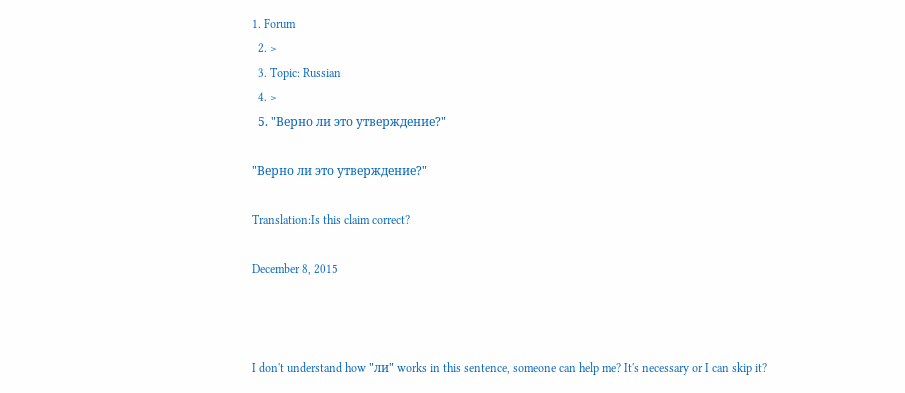1. Forum
  2. >
  3. Topic: Russian
  4. >
  5. "Верно ли это утверждение?"

"Верно ли это утверждение?"

Translation:Is this claim correct?

December 8, 2015



I don't understand how "ли" works in this sentence, someone can help me? It's necessary or I can skip it?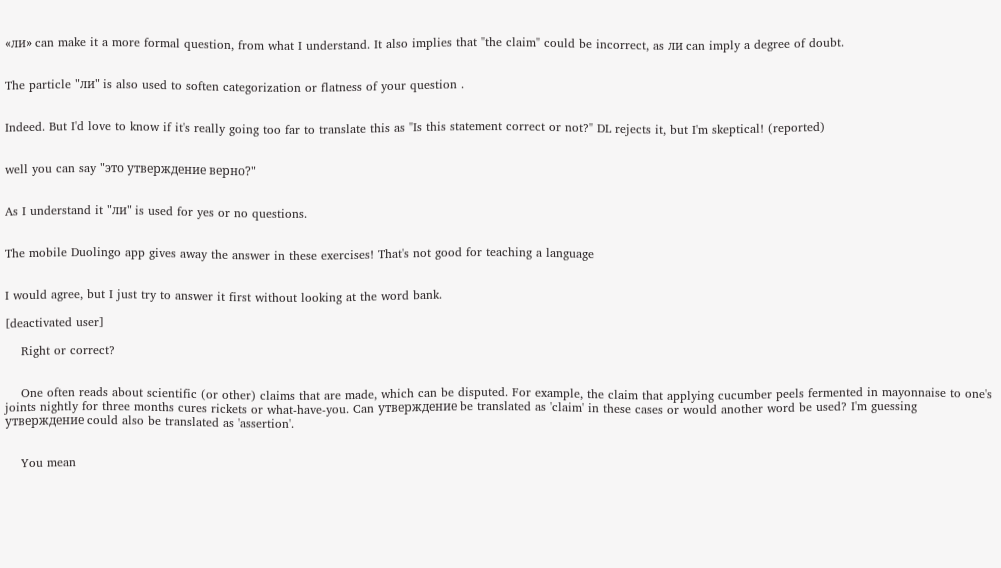«ли» can make it a more formal question, from what I understand. It also implies that "the claim" could be incorrect, as ли can imply a degree of doubt.


The particle "ли" is also used to soften categorization or flatness of your question .


Indeed. But I'd love to know if it's really going too far to translate this as "Is this statement correct or not?" DL rejects it, but I'm skeptical! (reported)


well you can say "это утверждение верно?"


As I understand it "ли" is used for yes or no questions.


The mobile Duolingo app gives away the answer in these exercises! That's not good for teaching a language


I would agree, but I just try to answer it first without looking at the word bank.

[deactivated user]

    Right or correct?


    One often reads about scientific (or other) claims that are made, which can be disputed. For example, the claim that applying cucumber peels fermented in mayonnaise to one's joints nightly for three months cures rickets or what-have-you. Can утверждение be translated as 'claim' in these cases or would another word be used? I'm guessing утверждение could also be translated as 'assertion'.


    You mean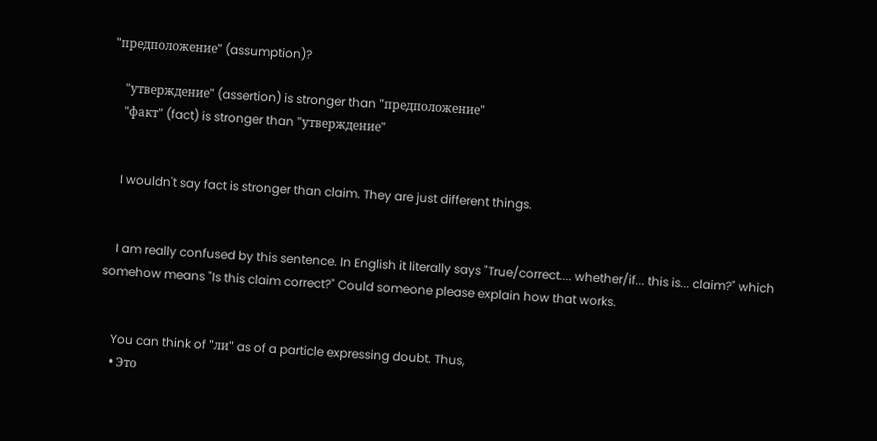"предположение" (assumption)?

    "утверждение" (assertion) is stronger than "предположение"
    "факт" (fact) is stronger than "утверждение"


    I wouldn't say fact is stronger than claim. They are just different things.


    I am really confused by this sentence. In English it literally says "True/correct.... whether/if... this is... claim?" which somehow means "Is this claim correct?" Could someone please explain how that works.


    You can think of "ли" as of a particle expressing doubt. Thus,
    • Это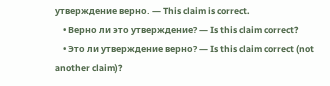утверждение верно. — This claim is correct.
    • Верно ли это утверждение? — Is this claim correct?
    • Это ли утверждение верно? — Is this claim correct (not another claim)?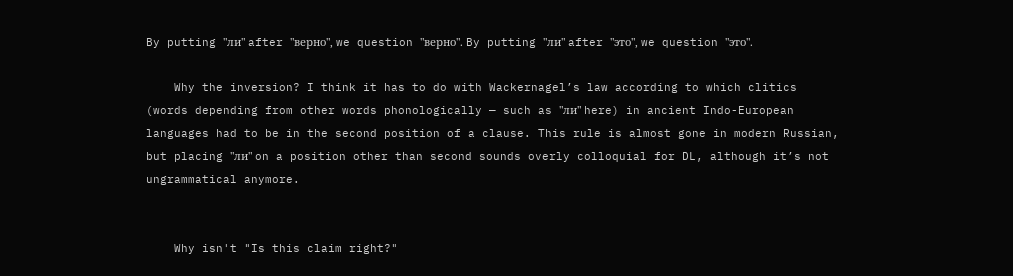By putting "ли" after "верно", we question "верно". By putting "ли" after "это", we question "это".

    Why the inversion? I think it has to do with Wackernagel’s law according to which clitics (words depending from other words phonologically — such as "ли" here) in ancient Indo-European languages had to be in the second position of a clause. This rule is almost gone in modern Russian, but placing "ли" on a position other than second sounds overly colloquial for DL, although it’s not ungrammatical anymore.


    Why isn't "Is this claim right?"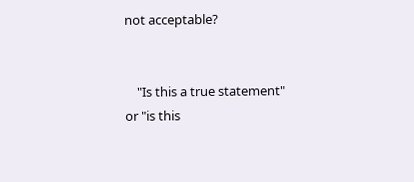not acceptable?


    "Is this a true statement" or "is this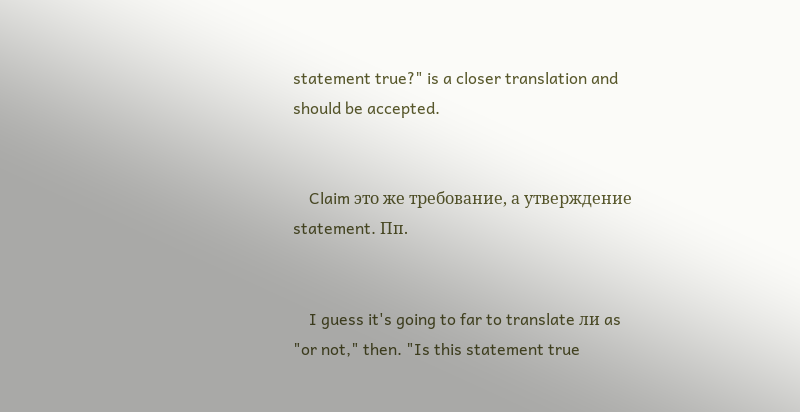statement true?" is a closer translation and should be accepted.


    Claim это же требование, а утверждение statement. Пп.


    I guess it's going to far to translate ли as "or not," then. "Is this statement true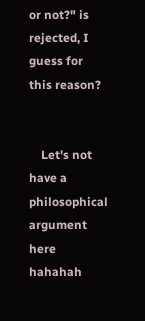or not?" is rejected, I guess for this reason?


    Let's not have a philosophical argument here hahahah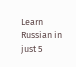Learn Russian in just 5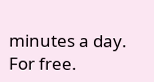minutes a day. For free.